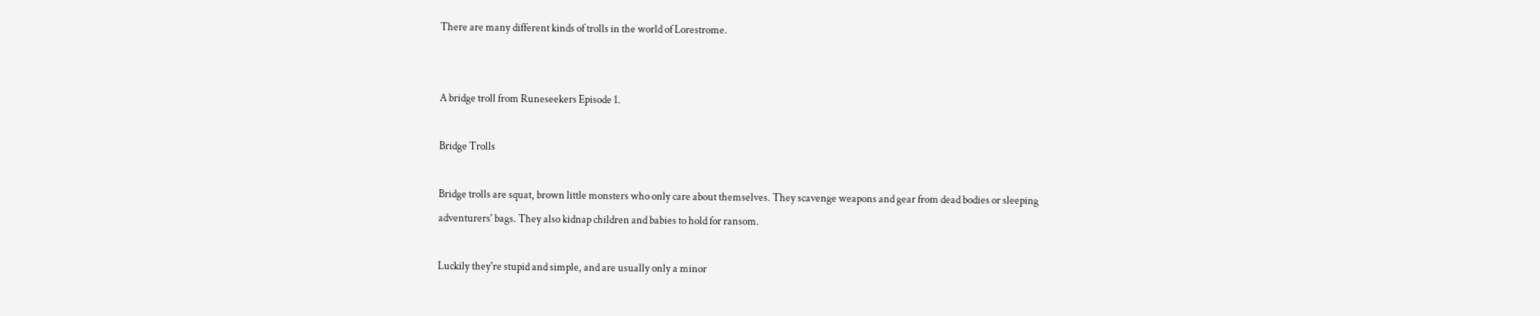There are many different kinds of trolls in the world of Lorestrome.


A bridge troll from Runeseekers Episode 1.

Bridge Trolls

Bridge trolls are squat, brown little monsters who only care about themselves. They scavenge weapons and gear from dead bodies or sleeping adventurers' bags. They also kidnap children and babies to hold for ransom.

Luckily they're stupid and simple, and are usually only a minor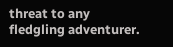threat to any fledgling adventurer.